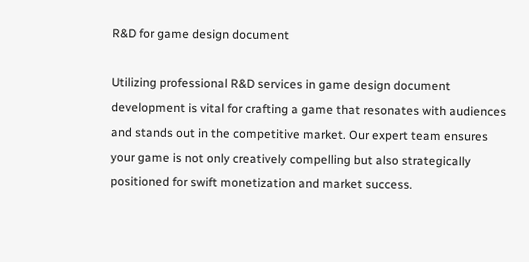R&D for game design document

Utilizing professional R&D services in game design document development is vital for crafting a game that resonates with audiences and stands out in the competitive market. Our expert team ensures your game is not only creatively compelling but also strategically positioned for swift monetization and market success.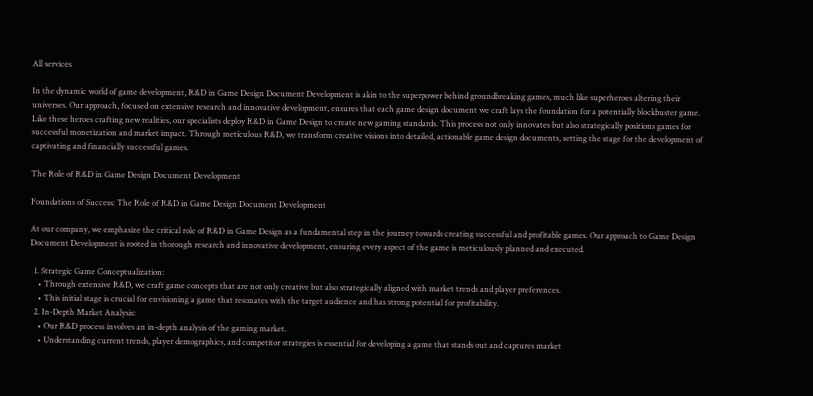All services

In the dynamic world of game development, R&D in Game Design Document Development is akin to the superpower behind groundbreaking games, much like superheroes altering their universes. Our approach, focused on extensive research and innovative development, ensures that each game design document we craft lays the foundation for a potentially blockbuster game. Like these heroes crafting new realities, our specialists deploy R&D in Game Design to create new gaming standards. This process not only innovates but also strategically positions games for successful monetization and market impact. Through meticulous R&D, we transform creative visions into detailed, actionable game design documents, setting the stage for the development of captivating and financially successful games.

The Role of R&D in Game Design Document Development

Foundations of Success: The Role of R&D in Game Design Document Development

At our company, we emphasize the critical role of R&D in Game Design as a fundamental step in the journey towards creating successful and profitable games. Our approach to Game Design Document Development is rooted in thorough research and innovative development, ensuring every aspect of the game is meticulously planned and executed.

  1. Strategic Game Conceptualization:
    • Through extensive R&D, we craft game concepts that are not only creative but also strategically aligned with market trends and player preferences.
    • This initial stage is crucial for envisioning a game that resonates with the target audience and has strong potential for profitability.
  2. In-Depth Market Analysis:
    • Our R&D process involves an in-depth analysis of the gaming market.
    • Understanding current trends, player demographics, and competitor strategies is essential for developing a game that stands out and captures market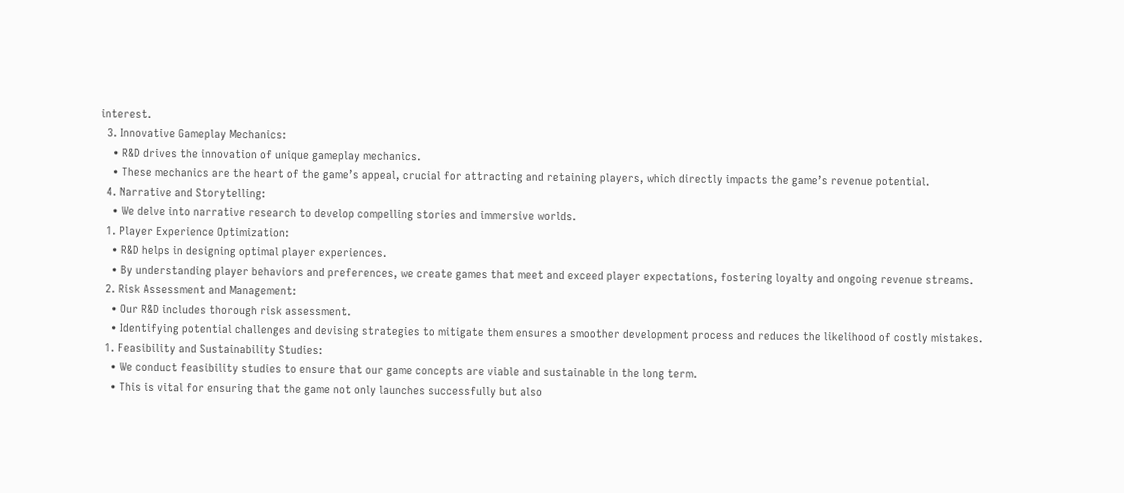interest.
  3. Innovative Gameplay Mechanics:
    • R&D drives the innovation of unique gameplay mechanics.
    • These mechanics are the heart of the game’s appeal, crucial for attracting and retaining players, which directly impacts the game’s revenue potential.
  4. Narrative and Storytelling:
    • We delve into narrative research to develop compelling stories and immersive worlds.
  1. Player Experience Optimization:
    • R&D helps in designing optimal player experiences.
    • By understanding player behaviors and preferences, we create games that meet and exceed player expectations, fostering loyalty and ongoing revenue streams.
  2. Risk Assessment and Management:
    • Our R&D includes thorough risk assessment.
    • Identifying potential challenges and devising strategies to mitigate them ensures a smoother development process and reduces the likelihood of costly mistakes.
  1. Feasibility and Sustainability Studies:
    • We conduct feasibility studies to ensure that our game concepts are viable and sustainable in the long term.
    • This is vital for ensuring that the game not only launches successfully but also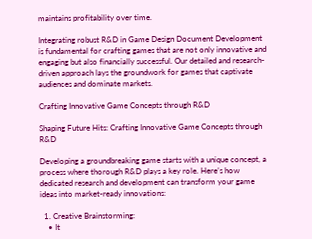maintains profitability over time.

Integrating robust R&D in Game Design Document Development is fundamental for crafting games that are not only innovative and engaging but also financially successful. Our detailed and research-driven approach lays the groundwork for games that captivate audiences and dominate markets.

Crafting Innovative Game Concepts through R&D

Shaping Future Hits: Crafting Innovative Game Concepts through R&D

Developing a groundbreaking game starts with a unique concept, a process where thorough R&D plays a key role. Here’s how dedicated research and development can transform your game ideas into market-ready innovations:

  1. Creative Brainstorming:
    • It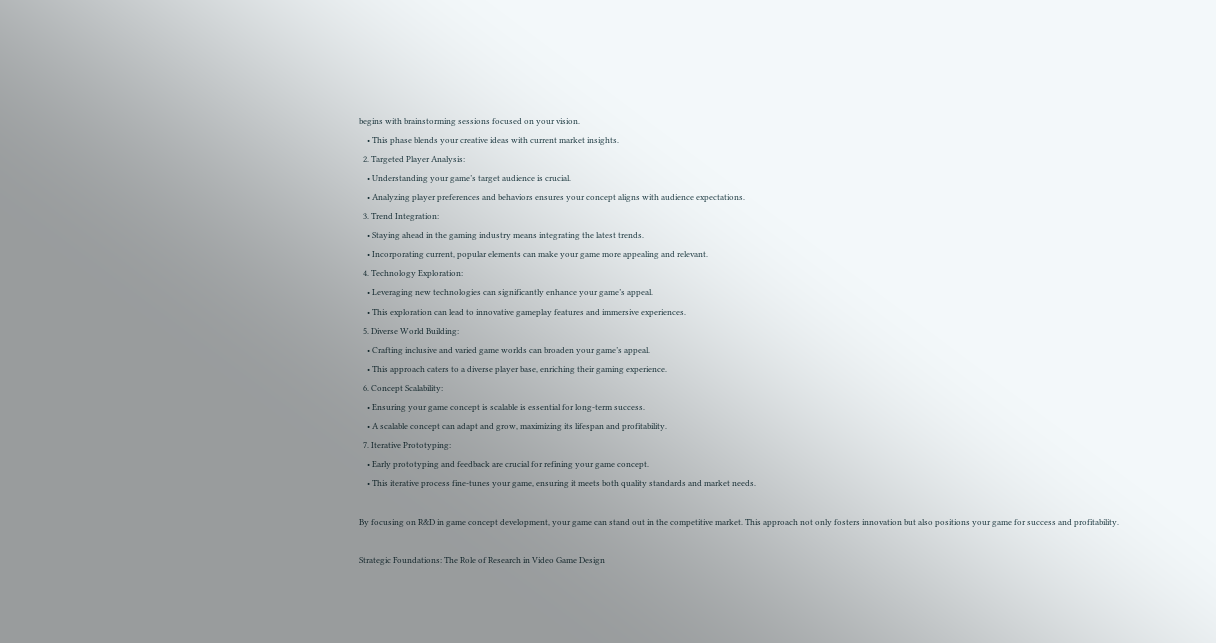begins with brainstorming sessions focused on your vision.
    • This phase blends your creative ideas with current market insights.
  2. Targeted Player Analysis:
    • Understanding your game’s target audience is crucial.
    • Analyzing player preferences and behaviors ensures your concept aligns with audience expectations.
  3. Trend Integration:
    • Staying ahead in the gaming industry means integrating the latest trends.
    • Incorporating current, popular elements can make your game more appealing and relevant.
  4. Technology Exploration:
    • Leveraging new technologies can significantly enhance your game’s appeal.
    • This exploration can lead to innovative gameplay features and immersive experiences.
  5. Diverse World Building:
    • Crafting inclusive and varied game worlds can broaden your game’s appeal.
    • This approach caters to a diverse player base, enriching their gaming experience.
  6. Concept Scalability:
    • Ensuring your game concept is scalable is essential for long-term success.
    • A scalable concept can adapt and grow, maximizing its lifespan and profitability.
  7. Iterative Prototyping:
    • Early prototyping and feedback are crucial for refining your game concept.
    • This iterative process fine-tunes your game, ensuring it meets both quality standards and market needs.

By focusing on R&D in game concept development, your game can stand out in the competitive market. This approach not only fosters innovation but also positions your game for success and profitability.

Strategic Foundations: The Role of Research in Video Game Design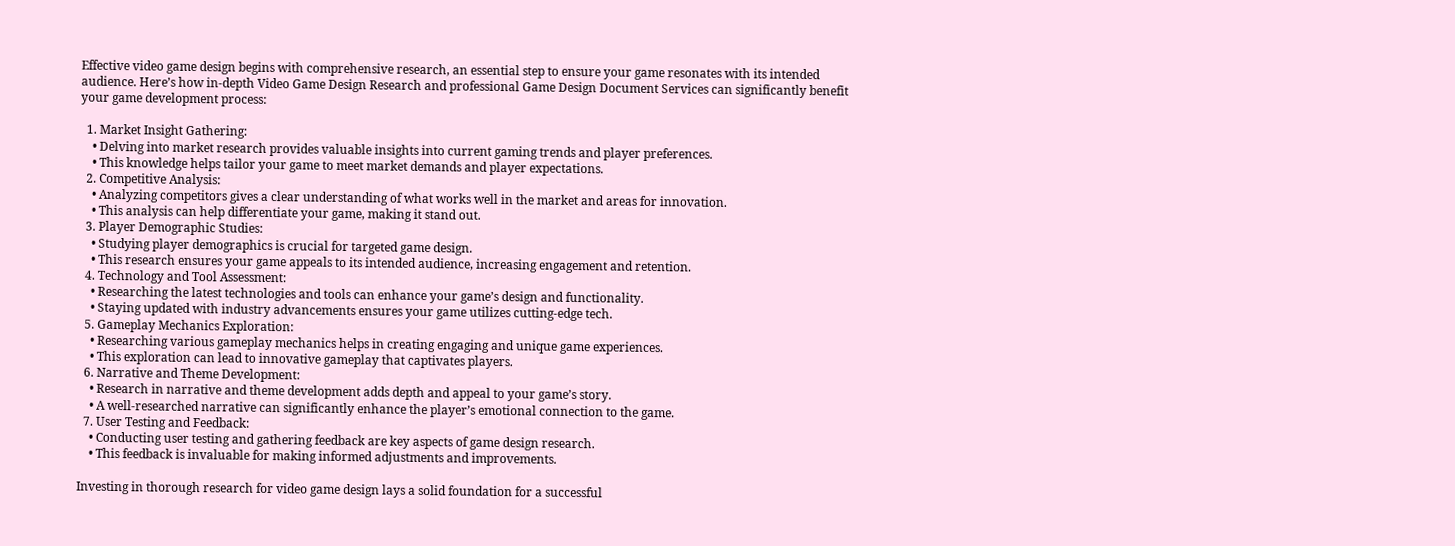Effective video game design begins with comprehensive research, an essential step to ensure your game resonates with its intended audience. Here’s how in-depth Video Game Design Research and professional Game Design Document Services can significantly benefit your game development process:

  1. Market Insight Gathering:
    • Delving into market research provides valuable insights into current gaming trends and player preferences.
    • This knowledge helps tailor your game to meet market demands and player expectations.
  2. Competitive Analysis:
    • Analyzing competitors gives a clear understanding of what works well in the market and areas for innovation.
    • This analysis can help differentiate your game, making it stand out.
  3. Player Demographic Studies:
    • Studying player demographics is crucial for targeted game design.
    • This research ensures your game appeals to its intended audience, increasing engagement and retention.
  4. Technology and Tool Assessment:
    • Researching the latest technologies and tools can enhance your game’s design and functionality.
    • Staying updated with industry advancements ensures your game utilizes cutting-edge tech.
  5. Gameplay Mechanics Exploration:
    • Researching various gameplay mechanics helps in creating engaging and unique game experiences.
    • This exploration can lead to innovative gameplay that captivates players.
  6. Narrative and Theme Development:
    • Research in narrative and theme development adds depth and appeal to your game’s story.
    • A well-researched narrative can significantly enhance the player’s emotional connection to the game.
  7. User Testing and Feedback:
    • Conducting user testing and gathering feedback are key aspects of game design research.
    • This feedback is invaluable for making informed adjustments and improvements.

Investing in thorough research for video game design lays a solid foundation for a successful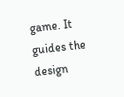game. It guides the design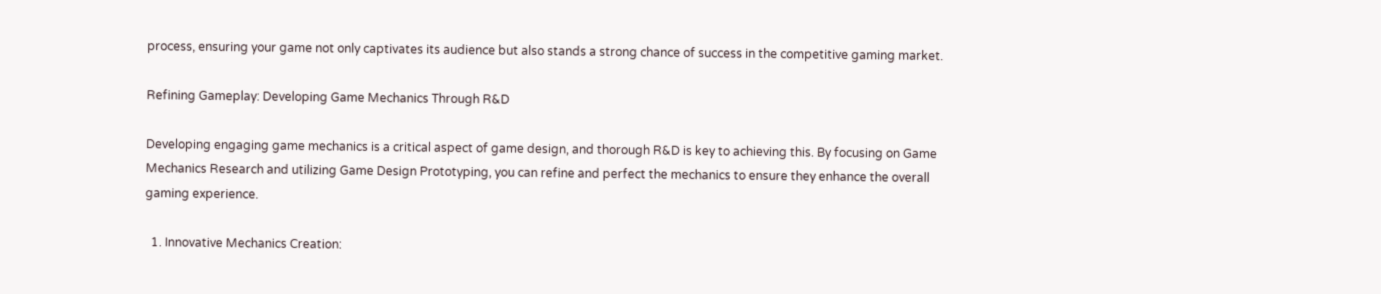process, ensuring your game not only captivates its audience but also stands a strong chance of success in the competitive gaming market.

Refining Gameplay: Developing Game Mechanics Through R&D

Developing engaging game mechanics is a critical aspect of game design, and thorough R&D is key to achieving this. By focusing on Game Mechanics Research and utilizing Game Design Prototyping, you can refine and perfect the mechanics to ensure they enhance the overall gaming experience.

  1. Innovative Mechanics Creation: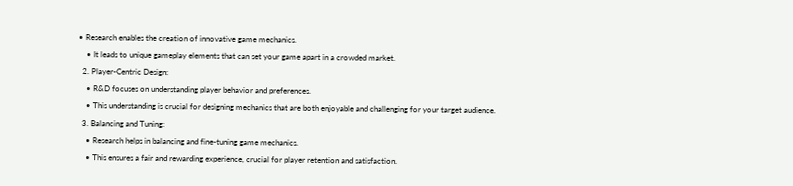• Research enables the creation of innovative game mechanics.
    • It leads to unique gameplay elements that can set your game apart in a crowded market.
  2. Player-Centric Design:
    • R&D focuses on understanding player behavior and preferences.
    • This understanding is crucial for designing mechanics that are both enjoyable and challenging for your target audience.
  3. Balancing and Tuning:
    • Research helps in balancing and fine-tuning game mechanics.
    • This ensures a fair and rewarding experience, crucial for player retention and satisfaction.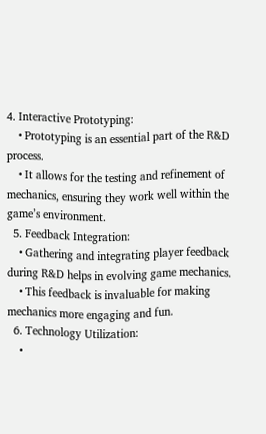4. Interactive Prototyping:
    • Prototyping is an essential part of the R&D process.
    • It allows for the testing and refinement of mechanics, ensuring they work well within the game’s environment.
  5. Feedback Integration:
    • Gathering and integrating player feedback during R&D helps in evolving game mechanics.
    • This feedback is invaluable for making mechanics more engaging and fun.
  6. Technology Utilization:
    •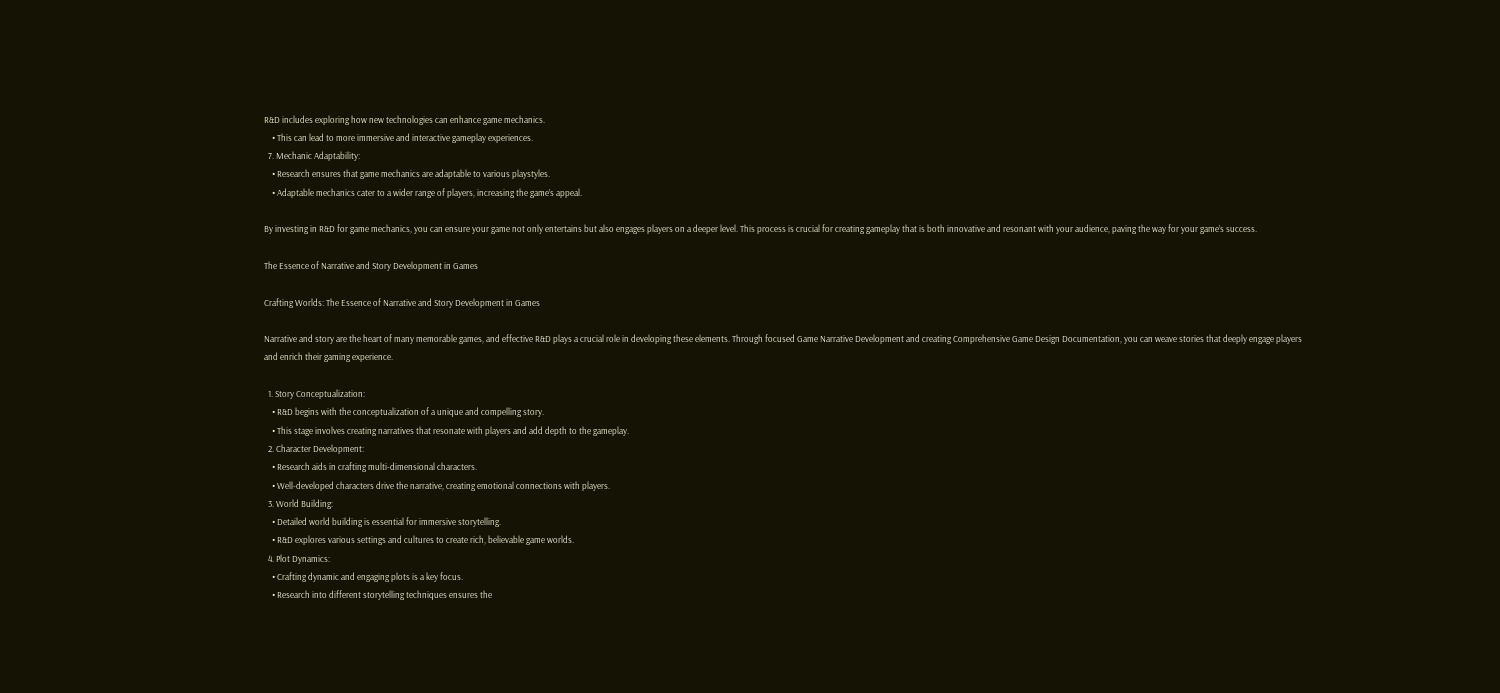R&D includes exploring how new technologies can enhance game mechanics.
    • This can lead to more immersive and interactive gameplay experiences.
  7. Mechanic Adaptability:
    • Research ensures that game mechanics are adaptable to various playstyles.
    • Adaptable mechanics cater to a wider range of players, increasing the game’s appeal.

By investing in R&D for game mechanics, you can ensure your game not only entertains but also engages players on a deeper level. This process is crucial for creating gameplay that is both innovative and resonant with your audience, paving the way for your game’s success.

The Essence of Narrative and Story Development in Games

Crafting Worlds: The Essence of Narrative and Story Development in Games

Narrative and story are the heart of many memorable games, and effective R&D plays a crucial role in developing these elements. Through focused Game Narrative Development and creating Comprehensive Game Design Documentation, you can weave stories that deeply engage players and enrich their gaming experience.

  1. Story Conceptualization:
    • R&D begins with the conceptualization of a unique and compelling story.
    • This stage involves creating narratives that resonate with players and add depth to the gameplay.
  2. Character Development:
    • Research aids in crafting multi-dimensional characters.
    • Well-developed characters drive the narrative, creating emotional connections with players.
  3. World Building:
    • Detailed world building is essential for immersive storytelling.
    • R&D explores various settings and cultures to create rich, believable game worlds.
  4. Plot Dynamics:
    • Crafting dynamic and engaging plots is a key focus.
    • Research into different storytelling techniques ensures the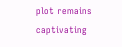plot remains captivating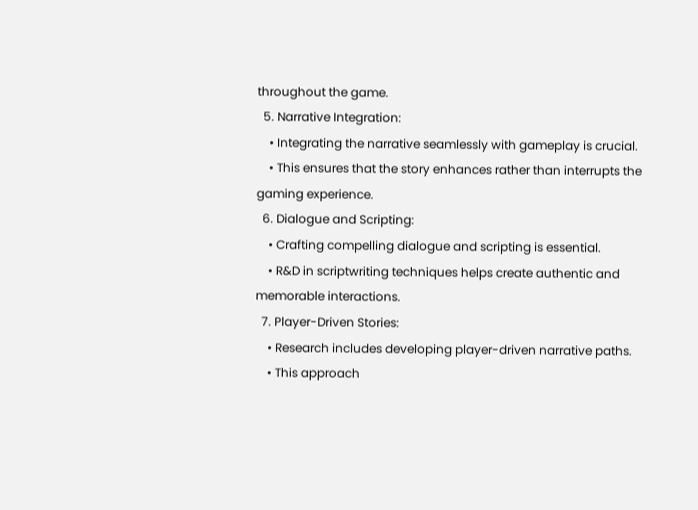throughout the game.
  5. Narrative Integration:
    • Integrating the narrative seamlessly with gameplay is crucial.
    • This ensures that the story enhances rather than interrupts the gaming experience.
  6. Dialogue and Scripting:
    • Crafting compelling dialogue and scripting is essential.
    • R&D in scriptwriting techniques helps create authentic and memorable interactions.
  7. Player-Driven Stories:
    • Research includes developing player-driven narrative paths.
    • This approach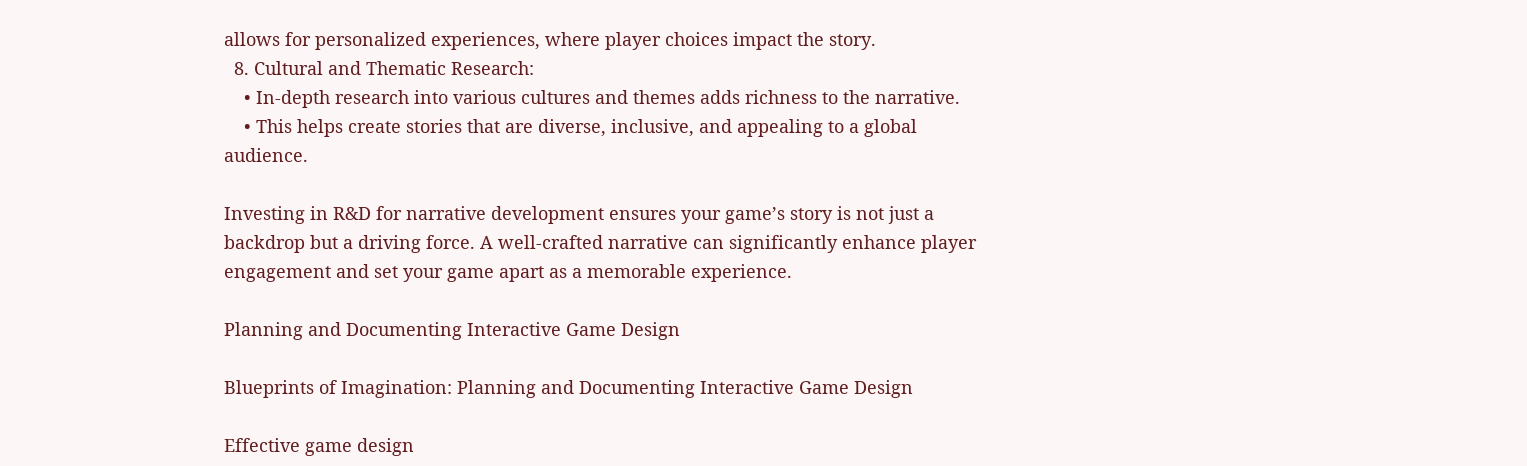allows for personalized experiences, where player choices impact the story.
  8. Cultural and Thematic Research:
    • In-depth research into various cultures and themes adds richness to the narrative.
    • This helps create stories that are diverse, inclusive, and appealing to a global audience.

Investing in R&D for narrative development ensures your game’s story is not just a backdrop but a driving force. A well-crafted narrative can significantly enhance player engagement and set your game apart as a memorable experience.

Planning and Documenting Interactive Game Design

Blueprints of Imagination: Planning and Documenting Interactive Game Design

Effective game design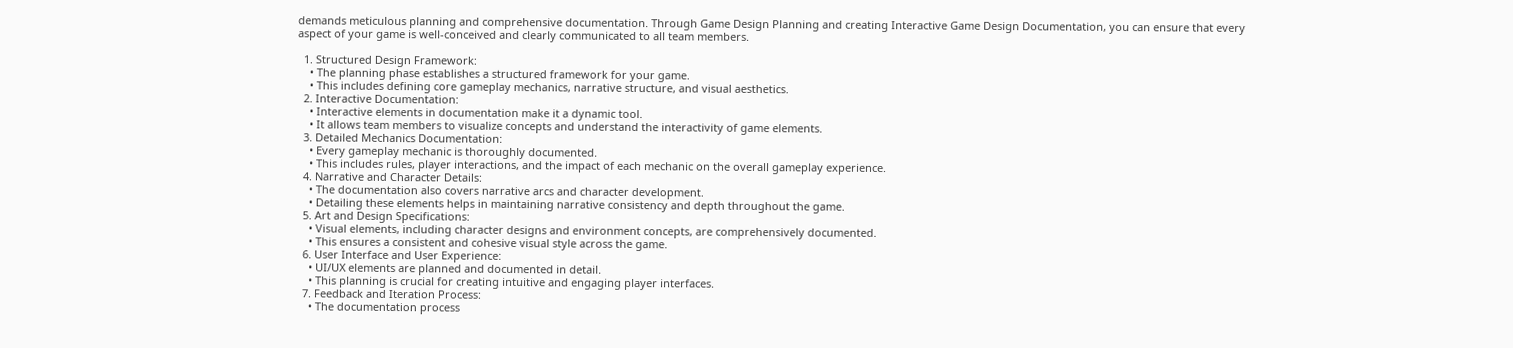demands meticulous planning and comprehensive documentation. Through Game Design Planning and creating Interactive Game Design Documentation, you can ensure that every aspect of your game is well-conceived and clearly communicated to all team members.

  1. Structured Design Framework:
    • The planning phase establishes a structured framework for your game.
    • This includes defining core gameplay mechanics, narrative structure, and visual aesthetics.
  2. Interactive Documentation:
    • Interactive elements in documentation make it a dynamic tool.
    • It allows team members to visualize concepts and understand the interactivity of game elements.
  3. Detailed Mechanics Documentation:
    • Every gameplay mechanic is thoroughly documented.
    • This includes rules, player interactions, and the impact of each mechanic on the overall gameplay experience.
  4. Narrative and Character Details:
    • The documentation also covers narrative arcs and character development.
    • Detailing these elements helps in maintaining narrative consistency and depth throughout the game.
  5. Art and Design Specifications:
    • Visual elements, including character designs and environment concepts, are comprehensively documented.
    • This ensures a consistent and cohesive visual style across the game.
  6. User Interface and User Experience:
    • UI/UX elements are planned and documented in detail.
    • This planning is crucial for creating intuitive and engaging player interfaces.
  7. Feedback and Iteration Process:
    • The documentation process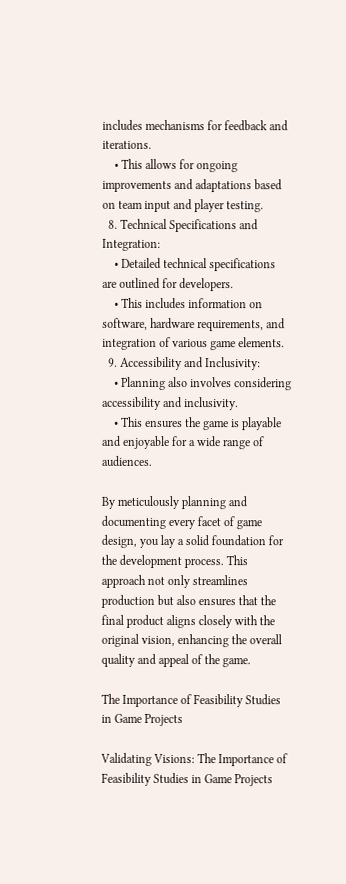includes mechanisms for feedback and iterations.
    • This allows for ongoing improvements and adaptations based on team input and player testing.
  8. Technical Specifications and Integration:
    • Detailed technical specifications are outlined for developers.
    • This includes information on software, hardware requirements, and integration of various game elements.
  9. Accessibility and Inclusivity:
    • Planning also involves considering accessibility and inclusivity.
    • This ensures the game is playable and enjoyable for a wide range of audiences.

By meticulously planning and documenting every facet of game design, you lay a solid foundation for the development process. This approach not only streamlines production but also ensures that the final product aligns closely with the original vision, enhancing the overall quality and appeal of the game.

The Importance of Feasibility Studies in Game Projects

Validating Visions: The Importance of Feasibility Studies in Game Projects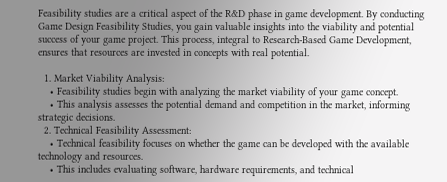Feasibility studies are a critical aspect of the R&D phase in game development. By conducting Game Design Feasibility Studies, you gain valuable insights into the viability and potential success of your game project. This process, integral to Research-Based Game Development, ensures that resources are invested in concepts with real potential.

  1. Market Viability Analysis:
    • Feasibility studies begin with analyzing the market viability of your game concept.
    • This analysis assesses the potential demand and competition in the market, informing strategic decisions.
  2. Technical Feasibility Assessment:
    • Technical feasibility focuses on whether the game can be developed with the available technology and resources.
    • This includes evaluating software, hardware requirements, and technical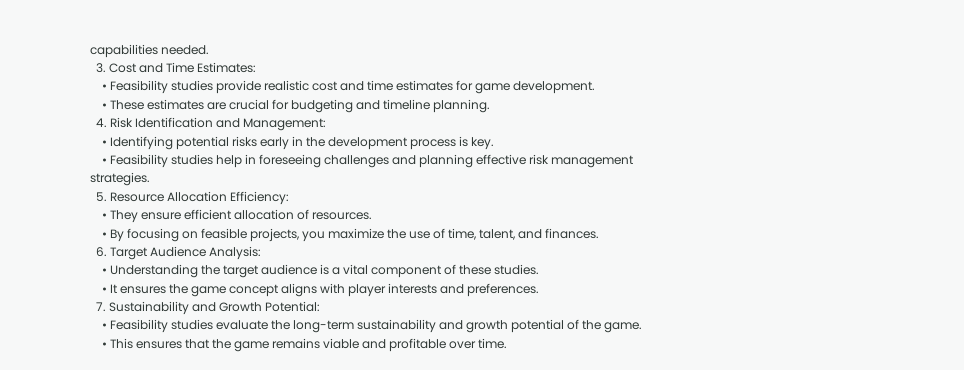capabilities needed.
  3. Cost and Time Estimates:
    • Feasibility studies provide realistic cost and time estimates for game development.
    • These estimates are crucial for budgeting and timeline planning.
  4. Risk Identification and Management:
    • Identifying potential risks early in the development process is key.
    • Feasibility studies help in foreseeing challenges and planning effective risk management strategies.
  5. Resource Allocation Efficiency:
    • They ensure efficient allocation of resources.
    • By focusing on feasible projects, you maximize the use of time, talent, and finances.
  6. Target Audience Analysis:
    • Understanding the target audience is a vital component of these studies.
    • It ensures the game concept aligns with player interests and preferences.
  7. Sustainability and Growth Potential:
    • Feasibility studies evaluate the long-term sustainability and growth potential of the game.
    • This ensures that the game remains viable and profitable over time.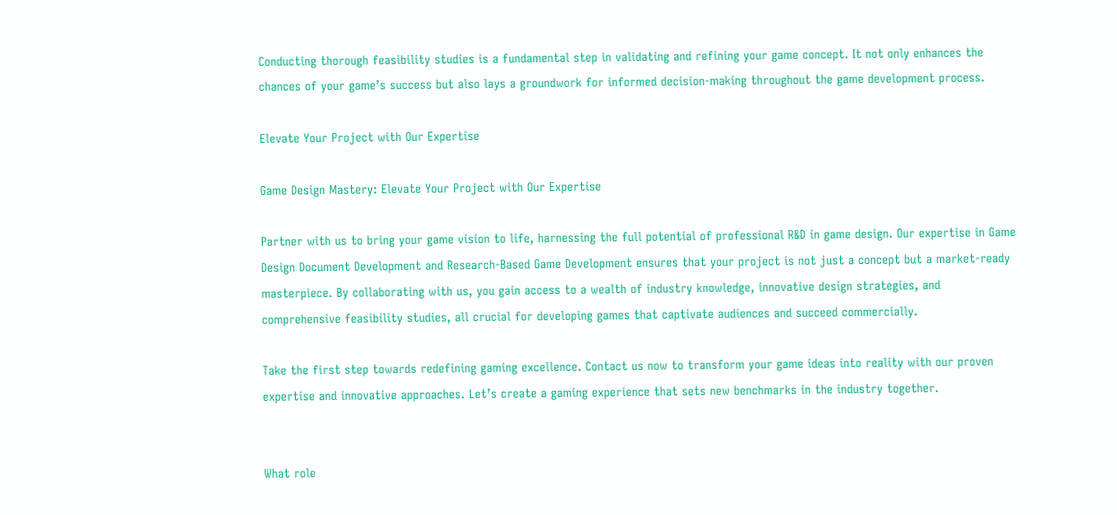Conducting thorough feasibility studies is a fundamental step in validating and refining your game concept. It not only enhances the chances of your game’s success but also lays a groundwork for informed decision-making throughout the game development process.

Elevate Your Project with Our Expertise

Game Design Mastery: Elevate Your Project with Our Expertise

Partner with us to bring your game vision to life, harnessing the full potential of professional R&D in game design. Our expertise in Game Design Document Development and Research-Based Game Development ensures that your project is not just a concept but a market-ready masterpiece. By collaborating with us, you gain access to a wealth of industry knowledge, innovative design strategies, and comprehensive feasibility studies, all crucial for developing games that captivate audiences and succeed commercially.

Take the first step towards redefining gaming excellence. Contact us now to transform your game ideas into reality with our proven expertise and innovative approaches. Let’s create a gaming experience that sets new benchmarks in the industry together.


What role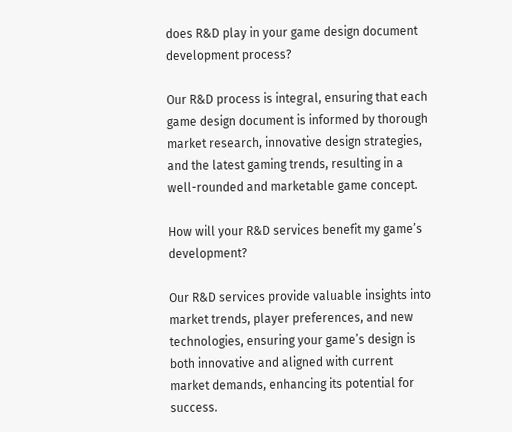does R&D play in your game design document development process?

Our R&D process is integral, ensuring that each game design document is informed by thorough market research, innovative design strategies, and the latest gaming trends, resulting in a well-rounded and marketable game concept.

How will your R&D services benefit my game’s development?

Our R&D services provide valuable insights into market trends, player preferences, and new technologies, ensuring your game’s design is both innovative and aligned with current market demands, enhancing its potential for success.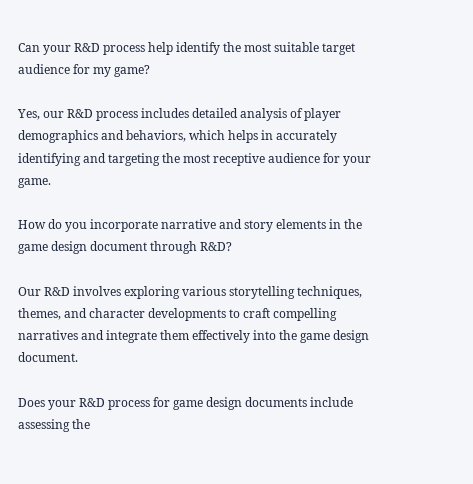Can your R&D process help identify the most suitable target audience for my game?

Yes, our R&D process includes detailed analysis of player demographics and behaviors, which helps in accurately identifying and targeting the most receptive audience for your game.

How do you incorporate narrative and story elements in the game design document through R&D?

Our R&D involves exploring various storytelling techniques, themes, and character developments to craft compelling narratives and integrate them effectively into the game design document.

Does your R&D process for game design documents include assessing the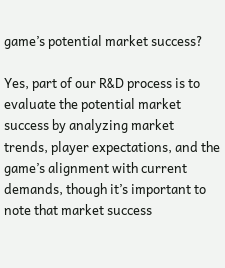game’s potential market success?

Yes, part of our R&D process is to evaluate the potential market success by analyzing market trends, player expectations, and the game’s alignment with current demands, though it’s important to note that market success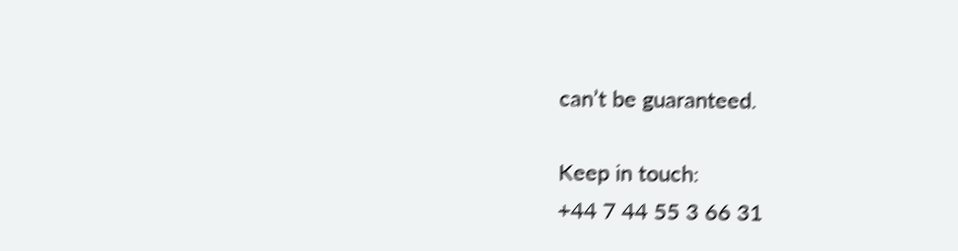can’t be guaranteed.

Keep in touch:
+44 7 44 55 3 66 31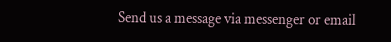Send us a message via messenger or email